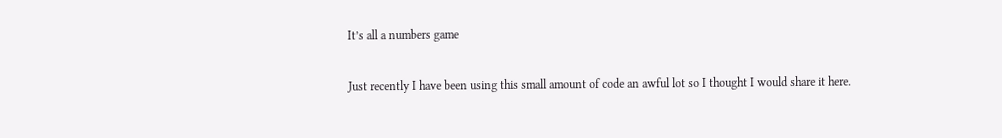It’s all a numbers game

Just recently I have been using this small amount of code an awful lot so I thought I would share it here.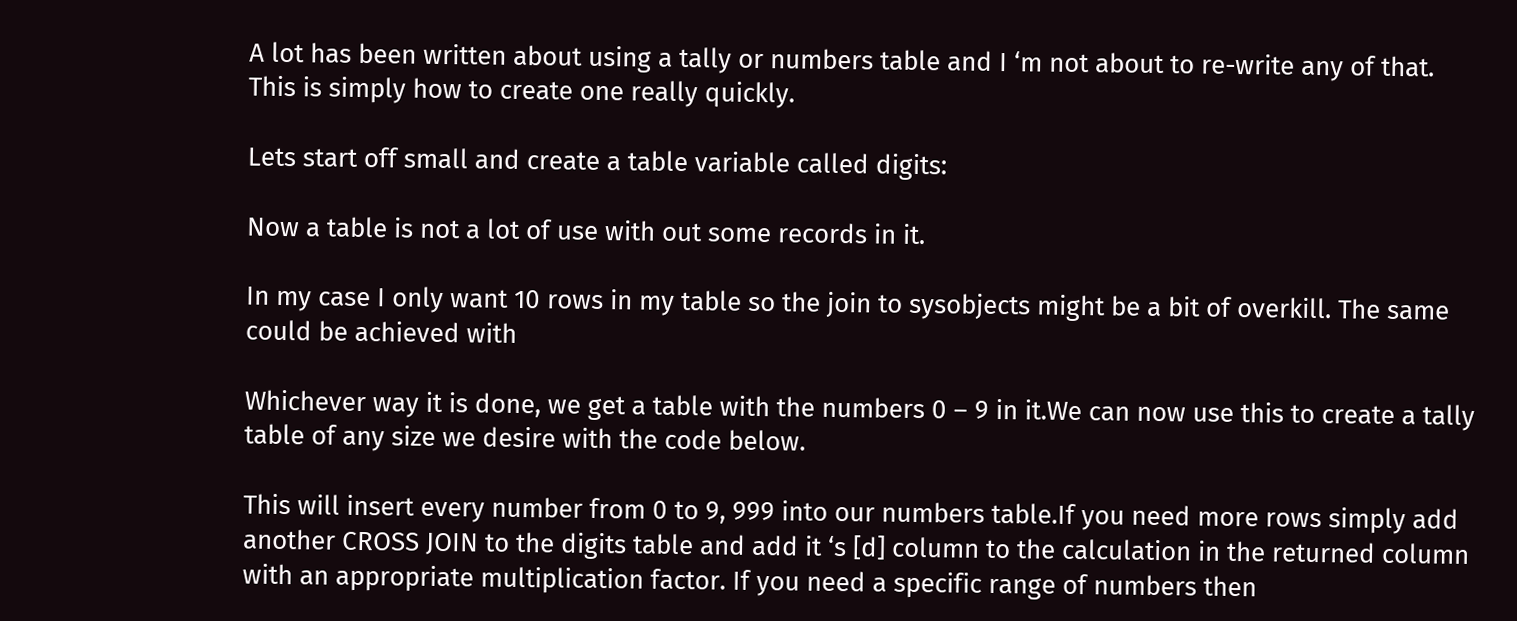A lot has been written about using a tally or numbers table and I ‘m not about to re-write any of that. This is simply how to create one really quickly.

Lets start off small and create a table variable called digits:

Now a table is not a lot of use with out some records in it.

In my case I only want 10 rows in my table so the join to sysobjects might be a bit of overkill. The same could be achieved with

Whichever way it is done, we get a table with the numbers 0 – 9 in it.We can now use this to create a tally table of any size we desire with the code below.

This will insert every number from 0 to 9, 999 into our numbers table.If you need more rows simply add another CROSS JOIN to the digits table and add it ‘s [d] column to the calculation in the returned column with an appropriate multiplication factor. If you need a specific range of numbers then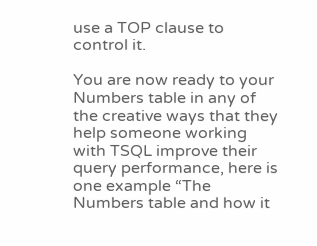use a TOP clause to control it.

You are now ready to your Numbers table in any of the creative ways that they help someone working with TSQL improve their query performance, here is one example “The Numbers table and how it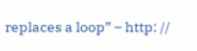replaces a loop” – http: //